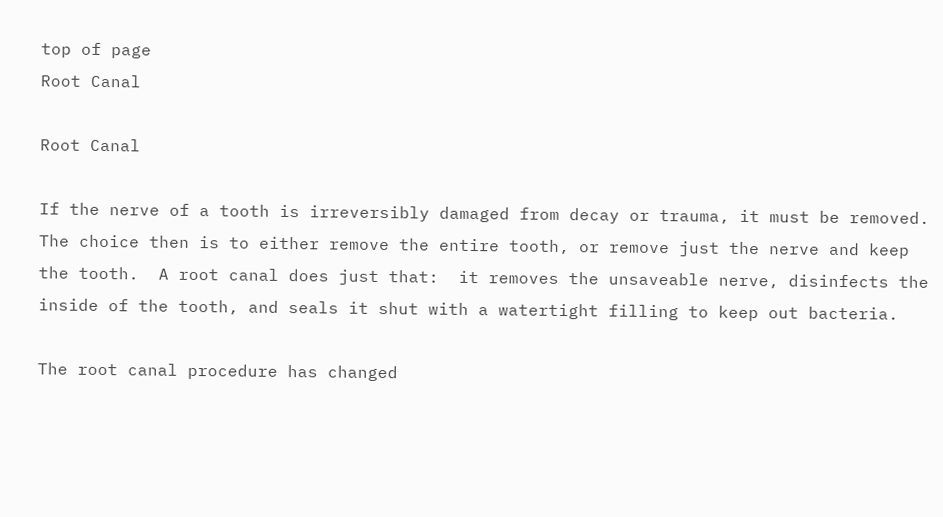top of page
Root Canal

Root Canal

If the nerve of a tooth is irreversibly damaged from decay or trauma, it must be removed.  The choice then is to either remove the entire tooth, or remove just the nerve and keep the tooth.  A root canal does just that:  it removes the unsaveable nerve, disinfects the inside of the tooth, and seals it shut with a watertight filling to keep out bacteria.

The root canal procedure has changed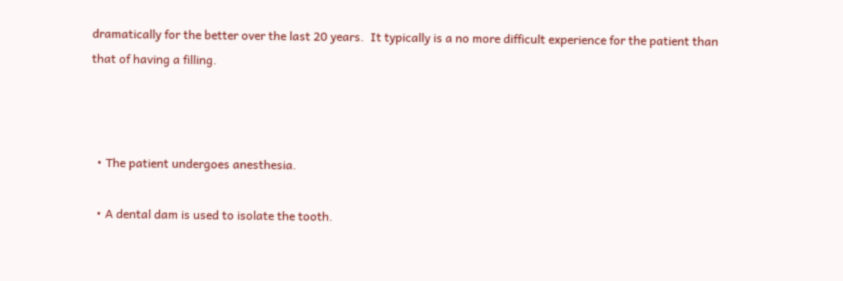dramatically for the better over the last 20 years.  It typically is a no more difficult experience for the patient than that of having a filling.



  • The patient undergoes anesthesia.

  • A dental dam is used to isolate the tooth.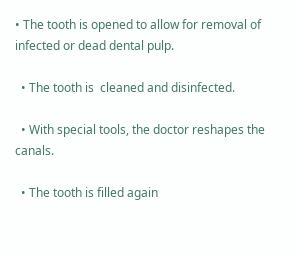• The tooth is opened to allow for removal of infected or dead dental pulp.

  • The tooth is  cleaned and disinfected.

  • With special tools, the doctor reshapes the canals.

  • The tooth is filled again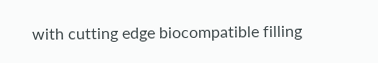with cutting edge biocompatible filling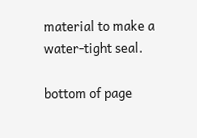material to make a water-tight seal.

bottom of page